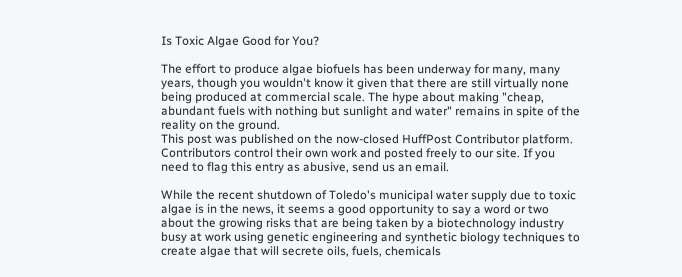Is Toxic Algae Good for You?

The effort to produce algae biofuels has been underway for many, many years, though you wouldn't know it given that there are still virtually none being produced at commercial scale. The hype about making "cheap, abundant fuels with nothing but sunlight and water" remains in spite of the reality on the ground.
This post was published on the now-closed HuffPost Contributor platform. Contributors control their own work and posted freely to our site. If you need to flag this entry as abusive, send us an email.

While the recent shutdown of Toledo's municipal water supply due to toxic algae is in the news, it seems a good opportunity to say a word or two about the growing risks that are being taken by a biotechnology industry busy at work using genetic engineering and synthetic biology techniques to create algae that will secrete oils, fuels, chemicals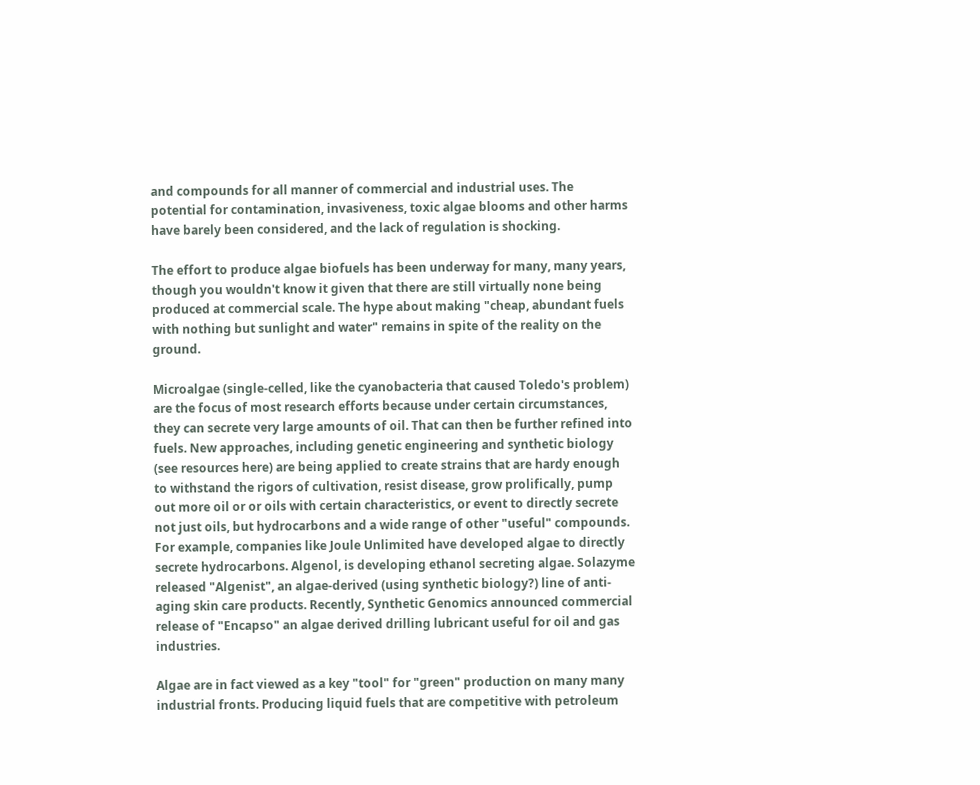and compounds for all manner of commercial and industrial uses. The potential for contamination, invasiveness, toxic algae blooms and other harms have barely been considered, and the lack of regulation is shocking.

The effort to produce algae biofuels has been underway for many, many years, though you wouldn't know it given that there are still virtually none being produced at commercial scale. The hype about making "cheap, abundant fuels with nothing but sunlight and water" remains in spite of the reality on the ground.

Microalgae (single-celled, like the cyanobacteria that caused Toledo's problem) are the focus of most research efforts because under certain circumstances, they can secrete very large amounts of oil. That can then be further refined into fuels. New approaches, including genetic engineering and synthetic biology (see resources here) are being applied to create strains that are hardy enough to withstand the rigors of cultivation, resist disease, grow prolifically, pump out more oil or or oils with certain characteristics, or event to directly secrete not just oils, but hydrocarbons and a wide range of other "useful" compounds. For example, companies like Joule Unlimited have developed algae to directly secrete hydrocarbons. Algenol, is developing ethanol secreting algae. Solazyme released "Algenist", an algae-derived (using synthetic biology?) line of anti-aging skin care products. Recently, Synthetic Genomics announced commercial release of "Encapso" an algae derived drilling lubricant useful for oil and gas industries.

Algae are in fact viewed as a key "tool" for "green" production on many many industrial fronts. Producing liquid fuels that are competitive with petroleum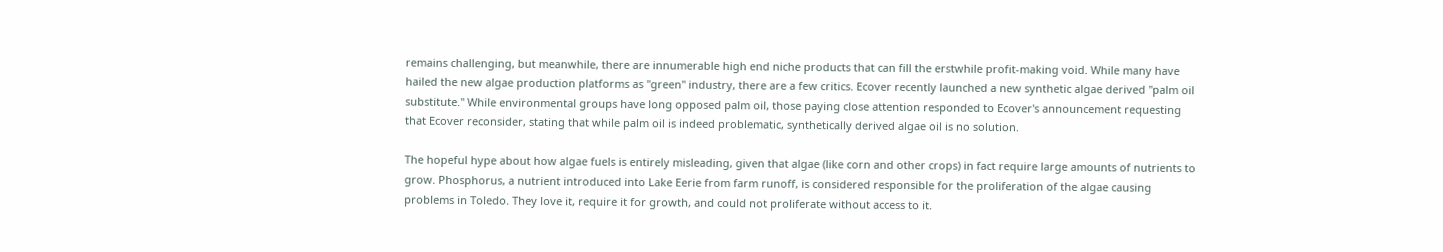remains challenging, but meanwhile, there are innumerable high end niche products that can fill the erstwhile profit-making void. While many have hailed the new algae production platforms as "green" industry, there are a few critics. Ecover recently launched a new synthetic algae derived "palm oil substitute." While environmental groups have long opposed palm oil, those paying close attention responded to Ecover's announcement requesting that Ecover reconsider, stating that while palm oil is indeed problematic, synthetically derived algae oil is no solution.

The hopeful hype about how algae fuels is entirely misleading, given that algae (like corn and other crops) in fact require large amounts of nutrients to grow. Phosphorus, a nutrient introduced into Lake Eerie from farm runoff, is considered responsible for the proliferation of the algae causing problems in Toledo. They love it, require it for growth, and could not proliferate without access to it.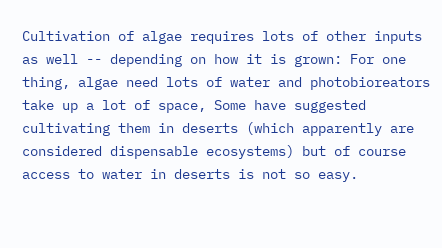Cultivation of algae requires lots of other inputs as well -- depending on how it is grown: For one thing, algae need lots of water and photobioreators take up a lot of space, Some have suggested cultivating them in deserts (which apparently are considered dispensable ecosystems) but of course access to water in deserts is not so easy.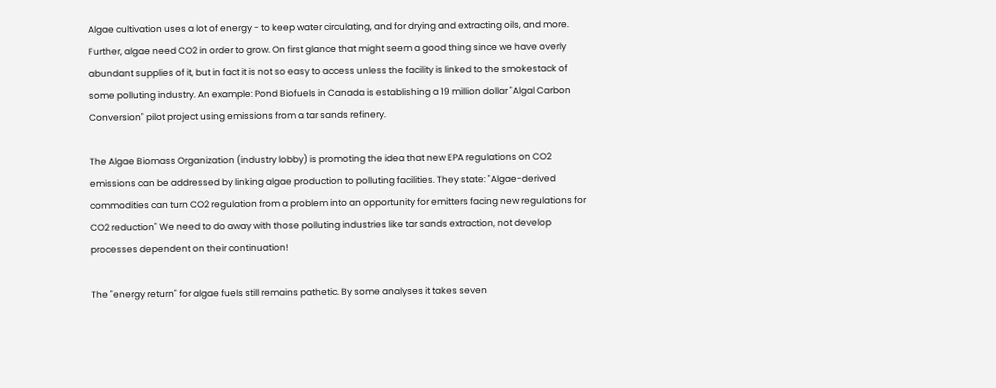Algae cultivation uses a lot of energy - to keep water circulating, and for drying and extracting oils, and more. Further, algae need CO2 in order to grow. On first glance that might seem a good thing since we have overly abundant supplies of it, but in fact it is not so easy to access unless the facility is linked to the smokestack of some polluting industry. An example: Pond Biofuels in Canada is establishing a 19 million dollar "Algal Carbon Conversion" pilot project using emissions from a tar sands refinery.

The Algae Biomass Organization (industry lobby) is promoting the idea that new EPA regulations on CO2 emissions can be addressed by linking algae production to polluting facilities. They state: "Algae-derived commodities can turn CO2 regulation from a problem into an opportunity for emitters facing new regulations for CO2 reduction" We need to do away with those polluting industries like tar sands extraction, not develop processes dependent on their continuation!

The "energy return" for algae fuels still remains pathetic. By some analyses it takes seven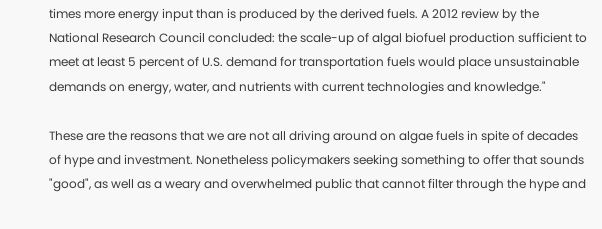times more energy input than is produced by the derived fuels. A 2012 review by the National Research Council concluded: the scale-up of algal biofuel production sufficient to meet at least 5 percent of U.S. demand for transportation fuels would place unsustainable demands on energy, water, and nutrients with current technologies and knowledge."

These are the reasons that we are not all driving around on algae fuels in spite of decades of hype and investment. Nonetheless policymakers seeking something to offer that sounds "good", as well as a weary and overwhelmed public that cannot filter through the hype and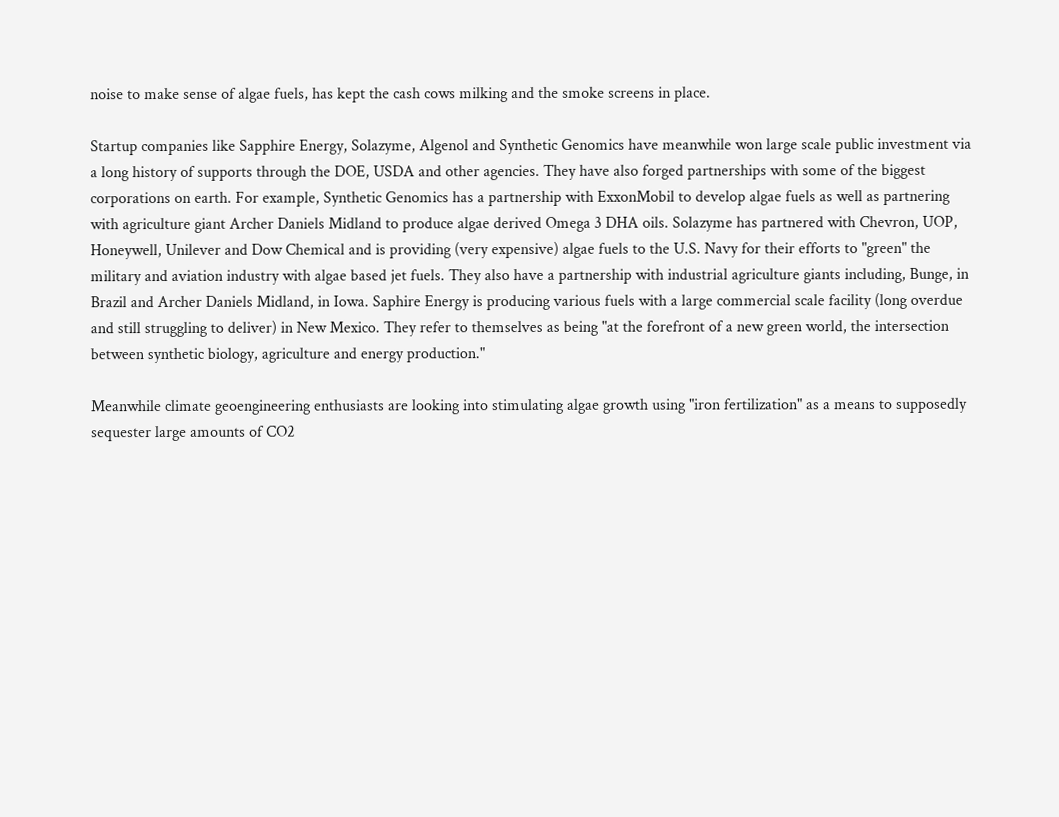noise to make sense of algae fuels, has kept the cash cows milking and the smoke screens in place.

Startup companies like Sapphire Energy, Solazyme, Algenol and Synthetic Genomics have meanwhile won large scale public investment via a long history of supports through the DOE, USDA and other agencies. They have also forged partnerships with some of the biggest corporations on earth. For example, Synthetic Genomics has a partnership with ExxonMobil to develop algae fuels as well as partnering with agriculture giant Archer Daniels Midland to produce algae derived Omega 3 DHA oils. Solazyme has partnered with Chevron, UOP, Honeywell, Unilever and Dow Chemical and is providing (very expensive) algae fuels to the U.S. Navy for their efforts to "green" the military and aviation industry with algae based jet fuels. They also have a partnership with industrial agriculture giants including, Bunge, in Brazil and Archer Daniels Midland, in Iowa. Saphire Energy is producing various fuels with a large commercial scale facility (long overdue and still struggling to deliver) in New Mexico. They refer to themselves as being "at the forefront of a new green world, the intersection between synthetic biology, agriculture and energy production."

Meanwhile climate geoengineering enthusiasts are looking into stimulating algae growth using "iron fertilization" as a means to supposedly sequester large amounts of CO2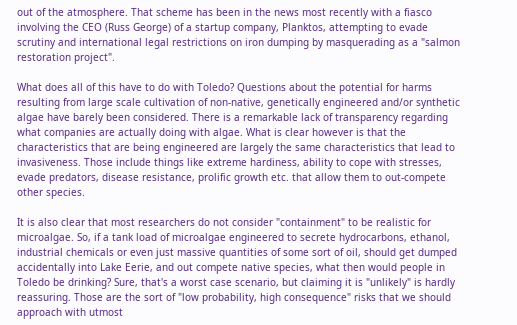out of the atmosphere. That scheme has been in the news most recently with a fiasco involving the CEO (Russ George) of a startup company, Planktos, attempting to evade scrutiny and international legal restrictions on iron dumping by masquerading as a "salmon restoration project".

What does all of this have to do with Toledo? Questions about the potential for harms resulting from large scale cultivation of non-native, genetically engineered and/or synthetic algae have barely been considered. There is a remarkable lack of transparency regarding what companies are actually doing with algae. What is clear however is that the characteristics that are being engineered are largely the same characteristics that lead to invasiveness. Those include things like extreme hardiness, ability to cope with stresses, evade predators, disease resistance, prolific growth etc. that allow them to out-compete other species.

It is also clear that most researchers do not consider "containment" to be realistic for microalgae. So, if a tank load of microalgae engineered to secrete hydrocarbons, ethanol, industrial chemicals or even just massive quantities of some sort of oil, should get dumped accidentally into Lake Eerie, and out compete native species, what then would people in Toledo be drinking? Sure, that's a worst case scenario, but claiming it is "unlikely" is hardly reassuring. Those are the sort of "low probability, high consequence" risks that we should approach with utmost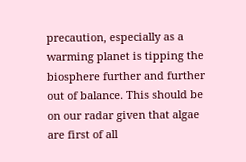precaution, especially as a warming planet is tipping the biosphere further and further out of balance. This should be on our radar given that algae are first of all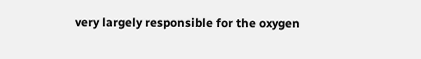very largely responsible for the oxygen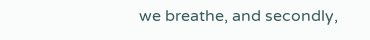we breathe, and secondly,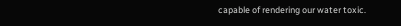capable of rendering our water toxic.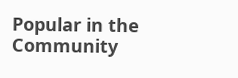Popular in the Community